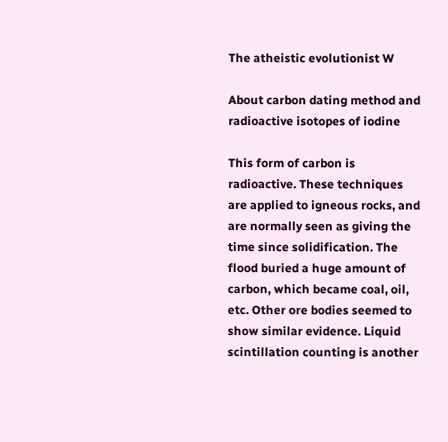The atheistic evolutionist W

About carbon dating method and radioactive isotopes of iodine

This form of carbon is radioactive. These techniques are applied to igneous rocks, and are normally seen as giving the time since solidification. The flood buried a huge amount of carbon, which became coal, oil, etc. Other ore bodies seemed to show similar evidence. Liquid scintillation counting is another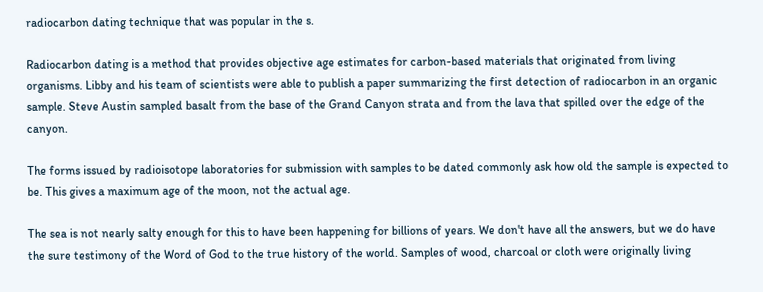radiocarbon dating technique that was popular in the s.

Radiocarbon dating is a method that provides objective age estimates for carbon-based materials that originated from living organisms. Libby and his team of scientists were able to publish a paper summarizing the first detection of radiocarbon in an organic sample. Steve Austin sampled basalt from the base of the Grand Canyon strata and from the lava that spilled over the edge of the canyon.

The forms issued by radioisotope laboratories for submission with samples to be dated commonly ask how old the sample is expected to be. This gives a maximum age of the moon, not the actual age.

The sea is not nearly salty enough for this to have been happening for billions of years. We don't have all the answers, but we do have the sure testimony of the Word of God to the true history of the world. Samples of wood, charcoal or cloth were originally living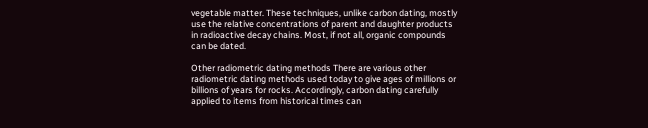vegetable matter. These techniques, unlike carbon dating, mostly use the relative concentrations of parent and daughter products in radioactive decay chains. Most, if not all, organic compounds can be dated.

Other radiometric dating methods There are various other radiometric dating methods used today to give ages of millions or billions of years for rocks. Accordingly, carbon dating carefully applied to items from historical times can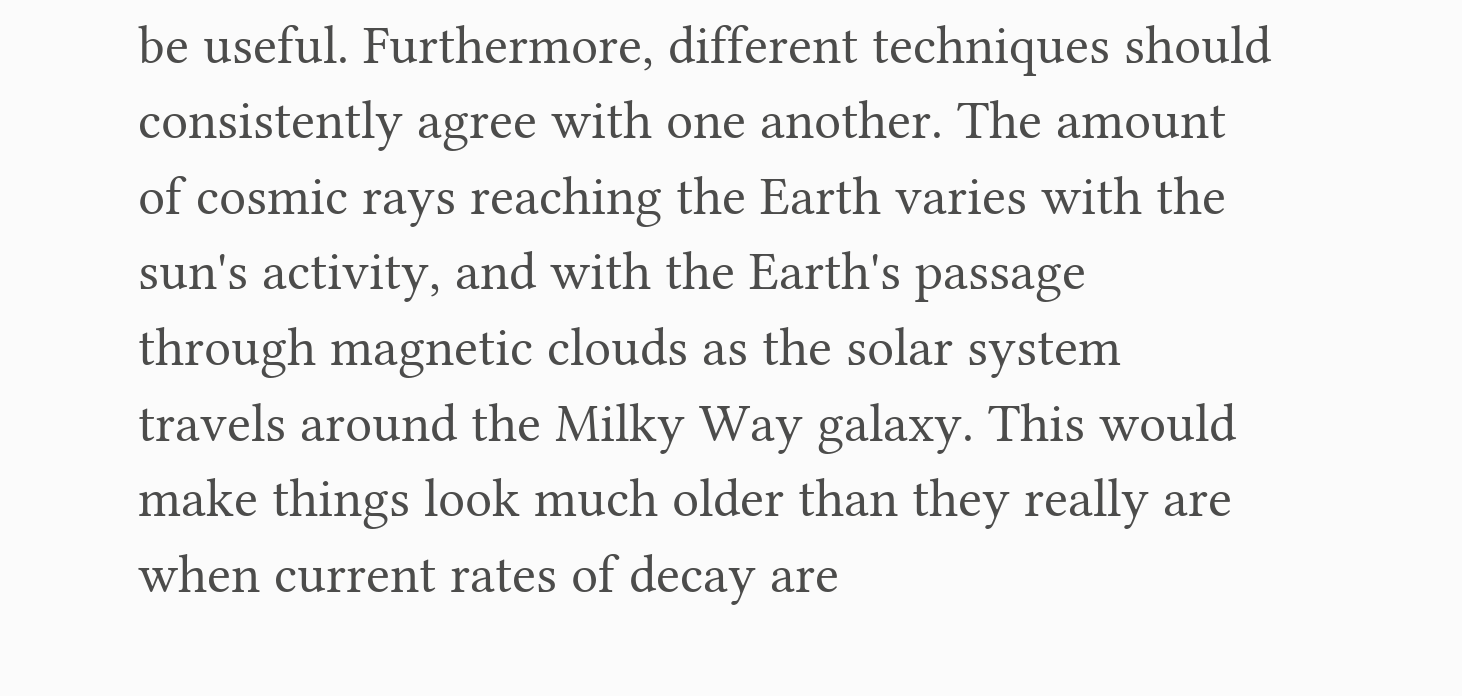be useful. Furthermore, different techniques should consistently agree with one another. The amount of cosmic rays reaching the Earth varies with the sun's activity, and with the Earth's passage through magnetic clouds as the solar system travels around the Milky Way galaxy. This would make things look much older than they really are when current rates of decay are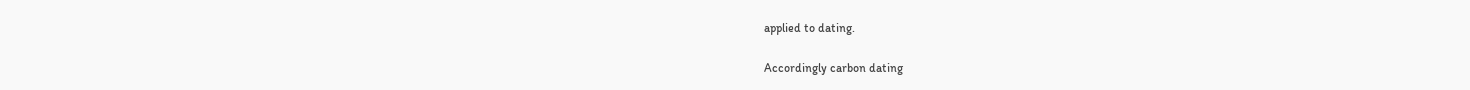applied to dating.

Accordingly carbon dating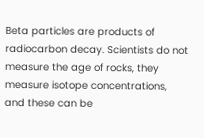Beta particles are products of radiocarbon decay. Scientists do not measure the age of rocks, they measure isotope concentrations, and these can be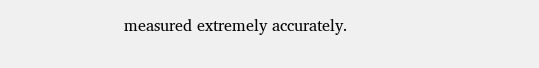measured extremely accurately.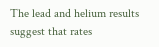The lead and helium results suggest that rates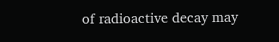of radioactive decay may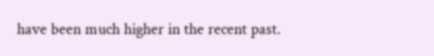have been much higher in the recent past.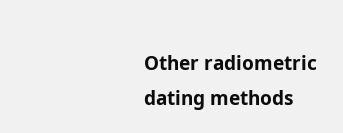Other radiometric dating methods